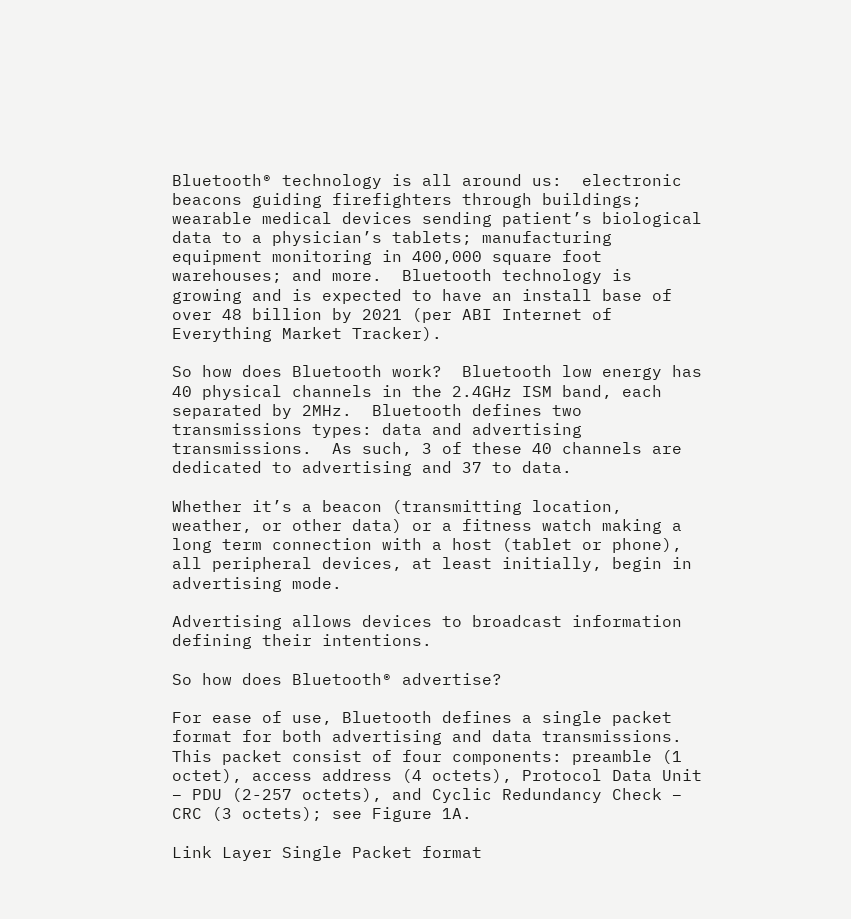Bluetooth® technology is all around us:  electronic beacons guiding firefighters through buildings; wearable medical devices sending patient’s biological data to a physician’s tablets; manufacturing equipment monitoring in 400,000 square foot warehouses; and more.  Bluetooth technology is growing and is expected to have an install base of over 48 billion by 2021 (per ABI Internet of Everything Market Tracker).

So how does Bluetooth work?  Bluetooth low energy has 40 physical channels in the 2.4GHz ISM band, each separated by 2MHz.  Bluetooth defines two transmissions types: data and advertising transmissions.  As such, 3 of these 40 channels are dedicated to advertising and 37 to data.

Whether it’s a beacon (transmitting location, weather, or other data) or a fitness watch making a long term connection with a host (tablet or phone), all peripheral devices, at least initially, begin in advertising mode.

Advertising allows devices to broadcast information defining their intentions.

So how does Bluetooth® advertise?

For ease of use, Bluetooth defines a single packet format for both advertising and data transmissions.  This packet consist of four components: preamble (1 octet), access address (4 octets), Protocol Data Unit – PDU (2-257 octets), and Cyclic Redundancy Check – CRC (3 octets); see Figure 1A.

Link Layer Single Packet format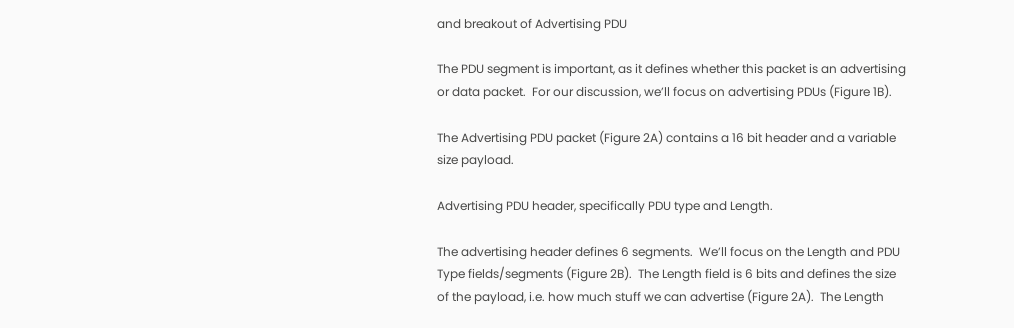and breakout of Advertising PDU

The PDU segment is important, as it defines whether this packet is an advertising or data packet.  For our discussion, we’ll focus on advertising PDUs (Figure 1B).

The Advertising PDU packet (Figure 2A) contains a 16 bit header and a variable size payload.

Advertising PDU header, specifically PDU type and Length.

The advertising header defines 6 segments.  We’ll focus on the Length and PDU Type fields/segments (Figure 2B).  The Length field is 6 bits and defines the size of the payload, i.e. how much stuff we can advertise (Figure 2A).  The Length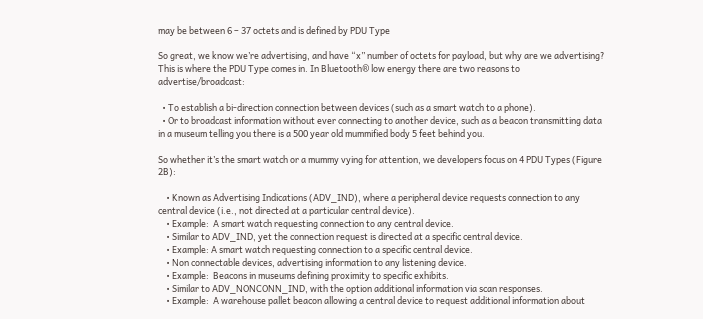may be between 6 – 37 octets and is defined by PDU Type

So great, we know we’re advertising, and have “x” number of octets for payload, but why are we advertising?  This is where the PDU Type comes in. In Bluetooth® low energy there are two reasons to advertise/broadcast:

  • To establish a bi-direction connection between devices (such as a smart watch to a phone).
  • Or to broadcast information without ever connecting to another device, such as a beacon transmitting data in a museum telling you there is a 500 year old mummified body 5 feet behind you.

So whether it’s the smart watch or a mummy vying for attention, we developers focus on 4 PDU Types (Figure 2B):

    • Known as Advertising Indications (ADV_IND), where a peripheral device requests connection to any central device (i.e., not directed at a particular central device).
    • Example:  A smart watch requesting connection to any central device.
    • Similar to ADV_IND, yet the connection request is directed at a specific central device.
    • Example: A smart watch requesting connection to a specific central device.
    • Non connectable devices, advertising information to any listening device.
    • Example:  Beacons in museums defining proximity to specific exhibits.
    • Similar to ADV_NONCONN_IND, with the option additional information via scan responses.
    • Example:  A warehouse pallet beacon allowing a central device to request additional information about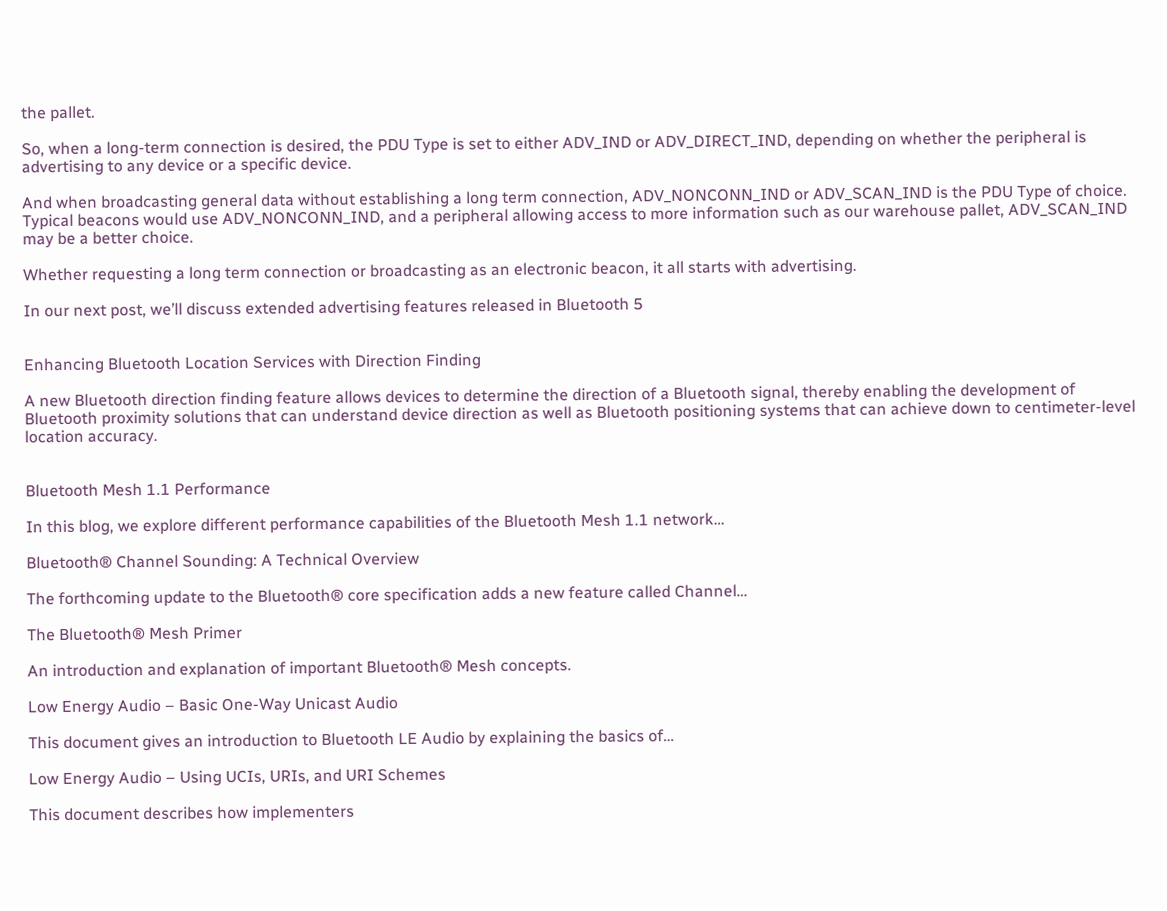the pallet.

So, when a long-term connection is desired, the PDU Type is set to either ADV_IND or ADV_DIRECT_IND, depending on whether the peripheral is advertising to any device or a specific device.

And when broadcasting general data without establishing a long term connection, ADV_NONCONN_IND or ADV_SCAN_IND is the PDU Type of choice.  Typical beacons would use ADV_NONCONN_IND, and a peripheral allowing access to more information such as our warehouse pallet, ADV_SCAN_IND may be a better choice.

Whether requesting a long term connection or broadcasting as an electronic beacon, it all starts with advertising.

In our next post, we’ll discuss extended advertising features released in Bluetooth 5


Enhancing Bluetooth Location Services with Direction Finding

A new Bluetooth direction finding feature allows devices to determine the direction of a Bluetooth signal, thereby enabling the development of Bluetooth proximity solutions that can understand device direction as well as Bluetooth positioning systems that can achieve down to centimeter-level location accuracy.


Bluetooth Mesh 1.1 Performance

In this blog, we explore different performance capabilities of the Bluetooth Mesh 1.1 network…

Bluetooth® Channel Sounding: A Technical Overview

The forthcoming update to the Bluetooth® core specification adds a new feature called Channel…

The Bluetooth® Mesh Primer

An introduction and explanation of important Bluetooth® Mesh concepts.

Low Energy Audio – Basic One-Way Unicast Audio

This document gives an introduction to Bluetooth LE Audio by explaining the basics of…

Low Energy Audio – Using UCIs, URIs, and URI Schemes

This document describes how implementers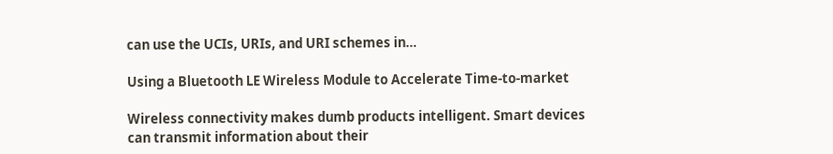can use the UCIs, URIs, and URI schemes in…

Using a Bluetooth LE Wireless Module to Accelerate Time-to-market

Wireless connectivity makes dumb products intelligent. Smart devices can transmit information about their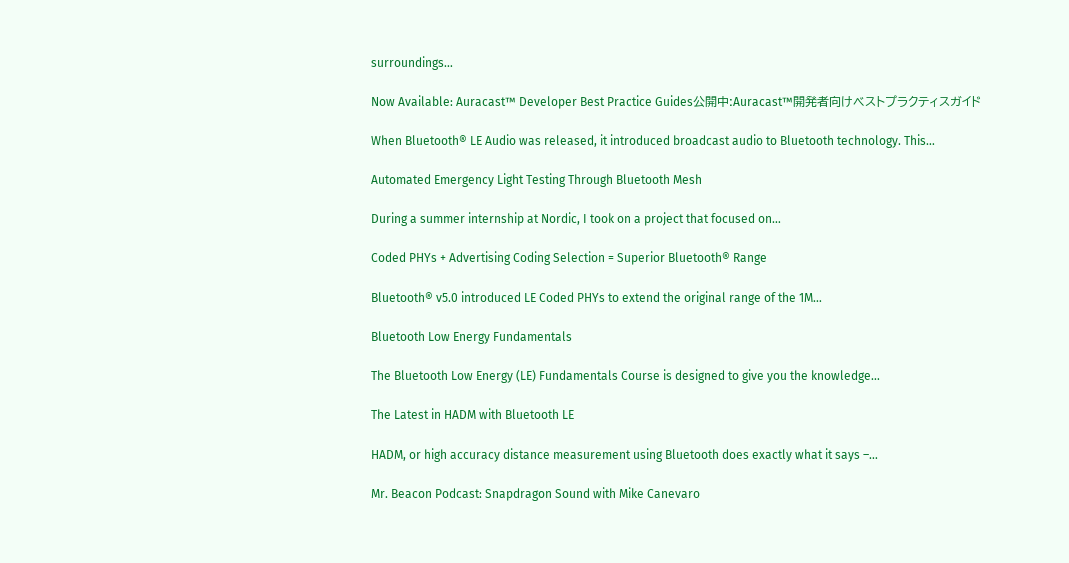surroundings…

Now Available: Auracast™ Developer Best Practice Guides公開中:Auracast™開発者向けベストプラクティスガイド

When Bluetooth® LE Audio was released, it introduced broadcast audio to Bluetooth technology. This…

Automated Emergency Light Testing Through Bluetooth Mesh

During a summer internship at Nordic, I took on a project that focused on…

Coded PHYs + Advertising Coding Selection = Superior Bluetooth® Range

Bluetooth® v5.0 introduced LE Coded PHYs to extend the original range of the 1M…

Bluetooth Low Energy Fundamentals

The Bluetooth Low Energy (LE) Fundamentals Course is designed to give you the knowledge…

The Latest in HADM with Bluetooth LE

HADM, or high accuracy distance measurement using Bluetooth does exactly what it says –…

Mr. Beacon Podcast: Snapdragon Sound with Mike Canevaro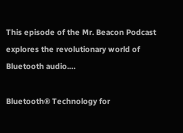This episode of the Mr. Beacon Podcast explores the revolutionary world of Bluetooth audio.…

Bluetooth® Technology for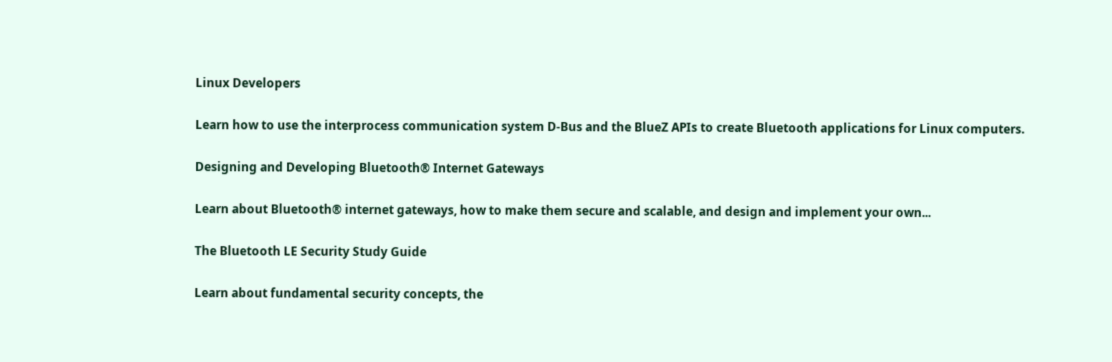Linux Developers

Learn how to use the interprocess communication system D-Bus and the BlueZ APIs to create Bluetooth applications for Linux computers.

Designing and Developing Bluetooth® Internet Gateways

Learn about Bluetooth® internet gateways, how to make them secure and scalable, and design and implement your own...

The Bluetooth LE Security Study Guide

Learn about fundamental security concepts, the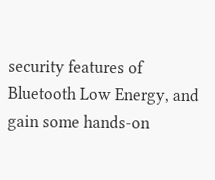security features of Bluetooth Low Energy, and gain some hands-on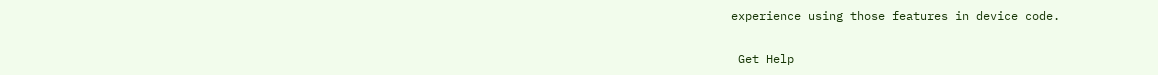experience using those features in device code.

 Get Help